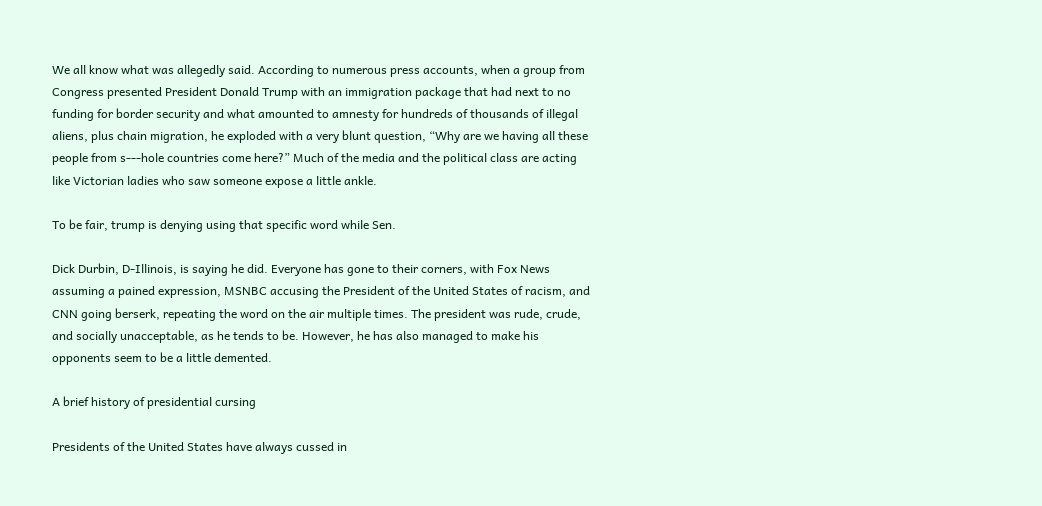We all know what was allegedly said. According to numerous press accounts, when a group from Congress presented President Donald Trump with an immigration package that had next to no funding for border security and what amounted to amnesty for hundreds of thousands of illegal aliens, plus chain migration, he exploded with a very blunt question, “Why are we having all these people from s---hole countries come here?” Much of the media and the political class are acting like Victorian ladies who saw someone expose a little ankle.

To be fair, trump is denying using that specific word while Sen.

Dick Durbin, D-Illinois, is saying he did. Everyone has gone to their corners, with Fox News assuming a pained expression, MSNBC accusing the President of the United States of racism, and CNN going berserk, repeating the word on the air multiple times. The president was rude, crude, and socially unacceptable, as he tends to be. However, he has also managed to make his opponents seem to be a little demented.

A brief history of presidential cursing

Presidents of the United States have always cussed in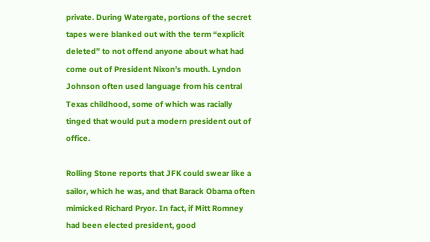private. During Watergate, portions of the secret tapes were blanked out with the term “explicit deleted” to not offend anyone about what had come out of President Nixon’s mouth. Lyndon Johnson often used language from his central Texas childhood, some of which was racially tinged that would put a modern president out of office.

Rolling Stone reports that JFK could swear like a sailor, which he was, and that Barack Obama often mimicked Richard Pryor. In fact, if Mitt Romney had been elected president, good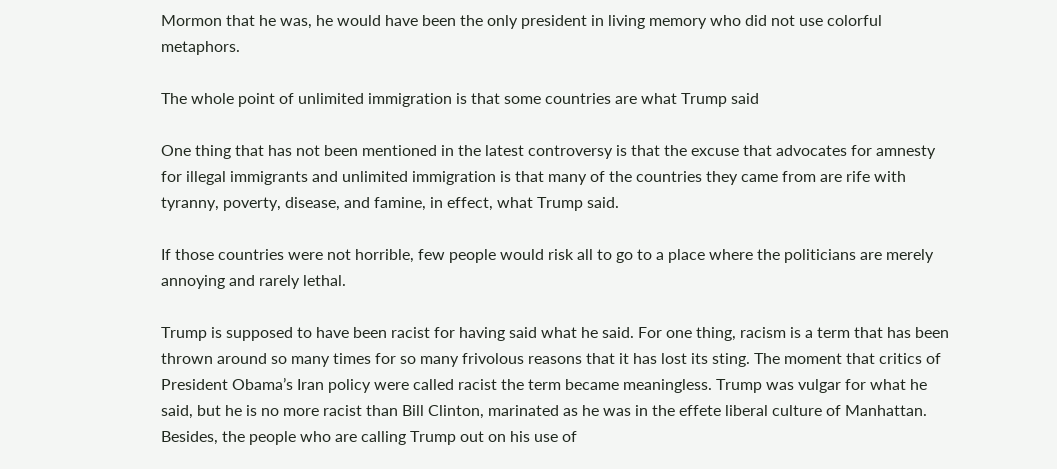Mormon that he was, he would have been the only president in living memory who did not use colorful metaphors.

The whole point of unlimited immigration is that some countries are what Trump said

One thing that has not been mentioned in the latest controversy is that the excuse that advocates for amnesty for illegal immigrants and unlimited immigration is that many of the countries they came from are rife with tyranny, poverty, disease, and famine, in effect, what Trump said.

If those countries were not horrible, few people would risk all to go to a place where the politicians are merely annoying and rarely lethal.

Trump is supposed to have been racist for having said what he said. For one thing, racism is a term that has been thrown around so many times for so many frivolous reasons that it has lost its sting. The moment that critics of President Obama’s Iran policy were called racist the term became meaningless. Trump was vulgar for what he said, but he is no more racist than Bill Clinton, marinated as he was in the effete liberal culture of Manhattan. Besides, the people who are calling Trump out on his use of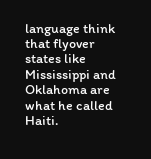language think that flyover states like Mississippi and Oklahoma are what he called Haiti.